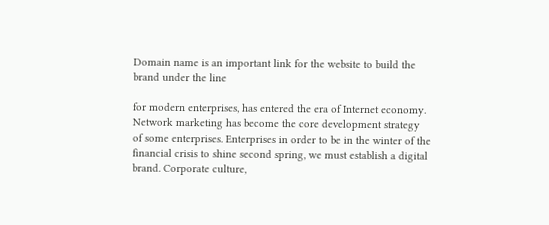Domain name is an important link for the website to build the brand under the line

for modern enterprises, has entered the era of Internet economy. Network marketing has become the core development strategy of some enterprises. Enterprises in order to be in the winter of the financial crisis to shine second spring, we must establish a digital brand. Corporate culture,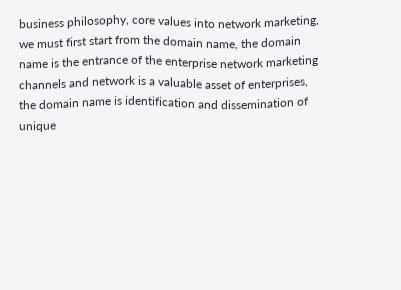business philosophy, core values into network marketing, we must first start from the domain name, the domain name is the entrance of the enterprise network marketing channels and network is a valuable asset of enterprises, the domain name is identification and dissemination of unique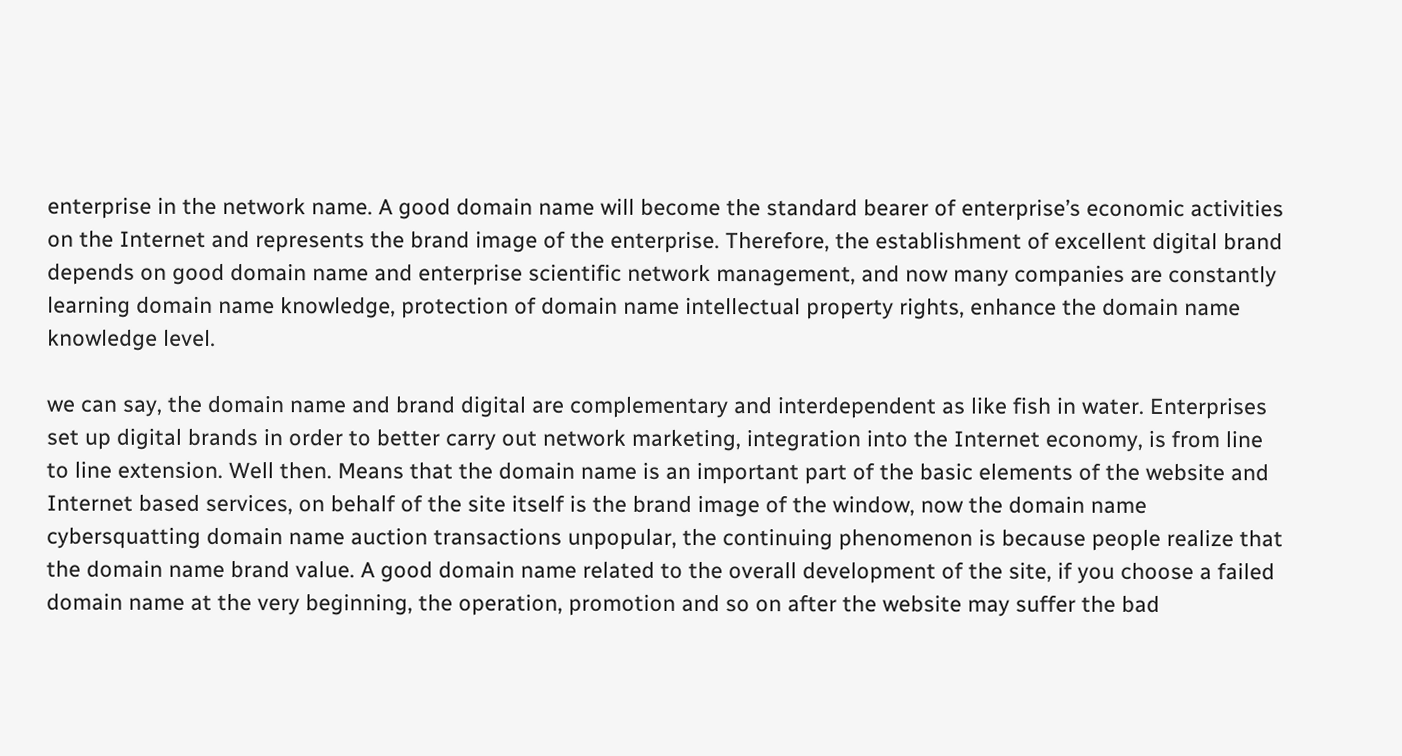enterprise in the network name. A good domain name will become the standard bearer of enterprise’s economic activities on the Internet and represents the brand image of the enterprise. Therefore, the establishment of excellent digital brand depends on good domain name and enterprise scientific network management, and now many companies are constantly learning domain name knowledge, protection of domain name intellectual property rights, enhance the domain name knowledge level.

we can say, the domain name and brand digital are complementary and interdependent as like fish in water. Enterprises set up digital brands in order to better carry out network marketing, integration into the Internet economy, is from line to line extension. Well then. Means that the domain name is an important part of the basic elements of the website and Internet based services, on behalf of the site itself is the brand image of the window, now the domain name cybersquatting domain name auction transactions unpopular, the continuing phenomenon is because people realize that the domain name brand value. A good domain name related to the overall development of the site, if you choose a failed domain name at the very beginning, the operation, promotion and so on after the website may suffer the bad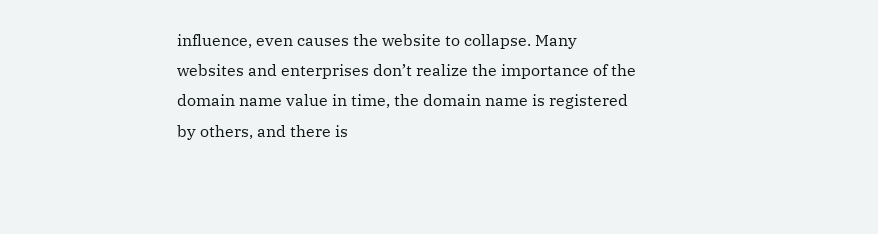influence, even causes the website to collapse. Many websites and enterprises don’t realize the importance of the domain name value in time, the domain name is registered by others, and there is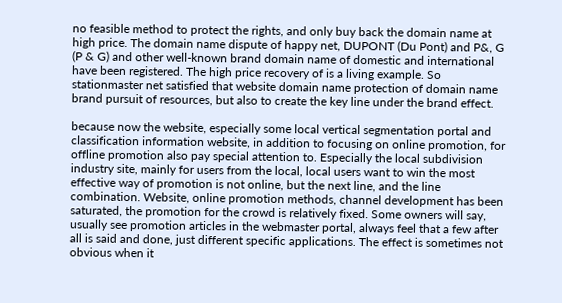no feasible method to protect the rights, and only buy back the domain name at high price. The domain name dispute of happy net, DUPONT (Du Pont) and P&, G (P & G) and other well-known brand domain name of domestic and international have been registered. The high price recovery of is a living example. So stationmaster net satisfied that website domain name protection of domain name brand pursuit of resources, but also to create the key line under the brand effect.

because now the website, especially some local vertical segmentation portal and classification information website, in addition to focusing on online promotion, for offline promotion also pay special attention to. Especially the local subdivision industry site, mainly for users from the local, local users want to win the most effective way of promotion is not online, but the next line, and the line combination. Website, online promotion methods, channel development has been saturated, the promotion for the crowd is relatively fixed. Some owners will say, usually see promotion articles in the webmaster portal, always feel that a few after all is said and done, just different specific applications. The effect is sometimes not obvious when it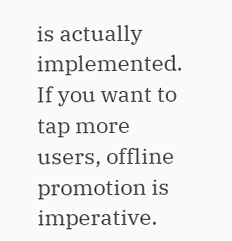is actually implemented. If you want to tap more users, offline promotion is imperative.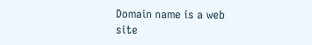Domain name is a web site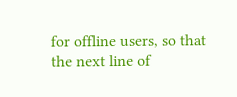for offline users, so that the next line of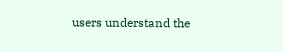users understand the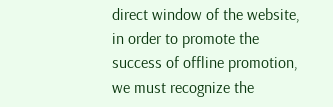direct window of the website, in order to promote the success of offline promotion, we must recognize the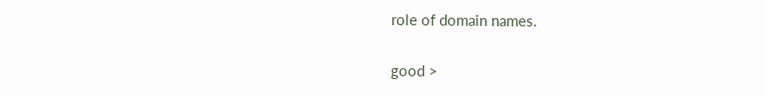role of domain names.

good >